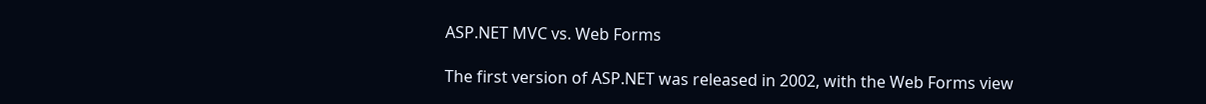ASP.NET MVC vs. Web Forms

The first version of ASP.NET was released in 2002, with the Web Forms view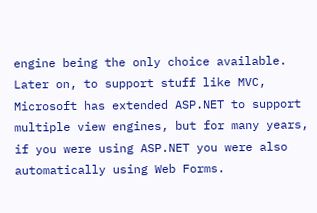engine being the only choice available. Later on, to support stuff like MVC, Microsoft has extended ASP.NET to support multiple view engines, but for many years, if you were using ASP.NET you were also automatically using Web Forms.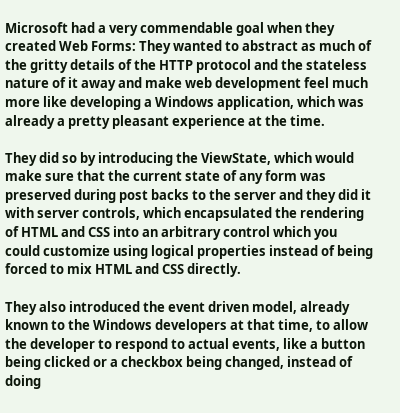Microsoft had a very commendable goal when they created Web Forms: They wanted to abstract as much of the gritty details of the HTTP protocol and the stateless nature of it away and make web development feel much more like developing a Windows application, which was already a pretty pleasant experience at the time.

They did so by introducing the ViewState, which would make sure that the current state of any form was preserved during post backs to the server and they did it with server controls, which encapsulated the rendering of HTML and CSS into an arbitrary control which you could customize using logical properties instead of being forced to mix HTML and CSS directly.

They also introduced the event driven model, already known to the Windows developers at that time, to allow the developer to respond to actual events, like a button being clicked or a checkbox being changed, instead of doing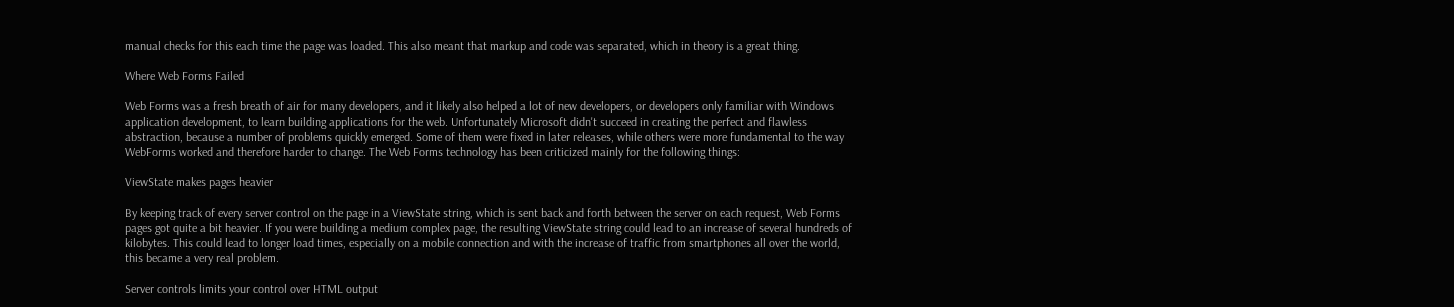manual checks for this each time the page was loaded. This also meant that markup and code was separated, which in theory is a great thing.

Where Web Forms Failed

Web Forms was a fresh breath of air for many developers, and it likely also helped a lot of new developers, or developers only familiar with Windows application development, to learn building applications for the web. Unfortunately Microsoft didn't succeed in creating the perfect and flawless abstraction, because a number of problems quickly emerged. Some of them were fixed in later releases, while others were more fundamental to the way WebForms worked and therefore harder to change. The Web Forms technology has been criticized mainly for the following things:

ViewState makes pages heavier

By keeping track of every server control on the page in a ViewState string, which is sent back and forth between the server on each request, Web Forms pages got quite a bit heavier. If you were building a medium complex page, the resulting ViewState string could lead to an increase of several hundreds of kilobytes. This could lead to longer load times, especially on a mobile connection and with the increase of traffic from smartphones all over the world, this became a very real problem.

Server controls limits your control over HTML output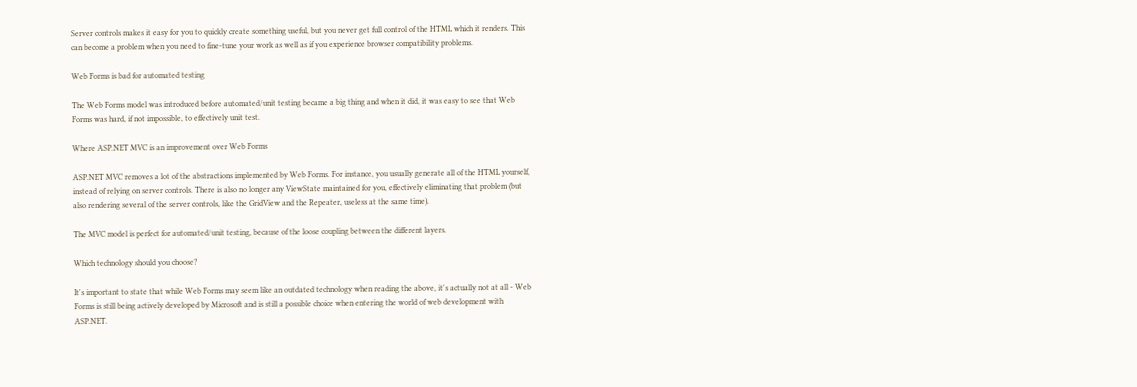Server controls makes it easy for you to quickly create something useful, but you never get full control of the HTML which it renders. This can become a problem when you need to fine-tune your work as well as if you experience browser compatibility problems.

Web Forms is bad for automated testing

The Web Forms model was introduced before automated/unit testing became a big thing and when it did, it was easy to see that Web Forms was hard, if not impossible, to effectively unit test.

Where ASP.NET MVC is an improvement over Web Forms

ASP.NET MVC removes a lot of the abstractions implemented by Web Forms. For instance, you usually generate all of the HTML yourself, instead of relying on server controls. There is also no longer any ViewState maintained for you, effectively eliminating that problem (but also rendering several of the server controls, like the GridView and the Repeater, useless at the same time).

The MVC model is perfect for automated/unit testing, because of the loose coupling between the different layers.

Which technology should you choose?

It's important to state that while Web Forms may seem like an outdated technology when reading the above, it's actually not at all - Web Forms is still being actively developed by Microsoft and is still a possible choice when entering the world of web development with ASP.NET.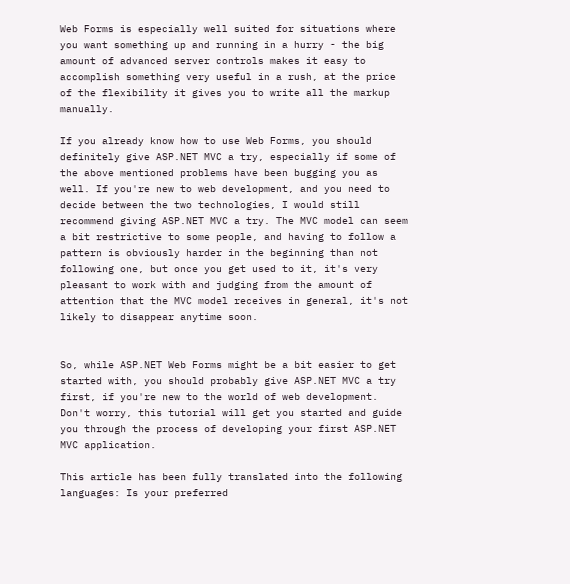Web Forms is especially well suited for situations where you want something up and running in a hurry - the big amount of advanced server controls makes it easy to accomplish something very useful in a rush, at the price of the flexibility it gives you to write all the markup manually.

If you already know how to use Web Forms, you should definitely give ASP.NET MVC a try, especially if some of the above mentioned problems have been bugging you as well. If you're new to web development, and you need to decide between the two technologies, I would still recommend giving ASP.NET MVC a try. The MVC model can seem a bit restrictive to some people, and having to follow a pattern is obviously harder in the beginning than not following one, but once you get used to it, it's very pleasant to work with and judging from the amount of attention that the MVC model receives in general, it's not likely to disappear anytime soon.


So, while ASP.NET Web Forms might be a bit easier to get started with, you should probably give ASP.NET MVC a try first, if you're new to the world of web development. Don't worry, this tutorial will get you started and guide you through the process of developing your first ASP.NET MVC application.

This article has been fully translated into the following languages: Is your preferred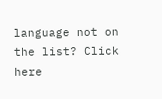language not on the list? Click here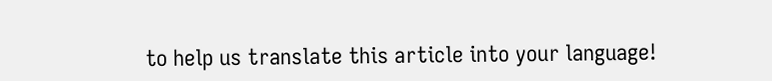to help us translate this article into your language!